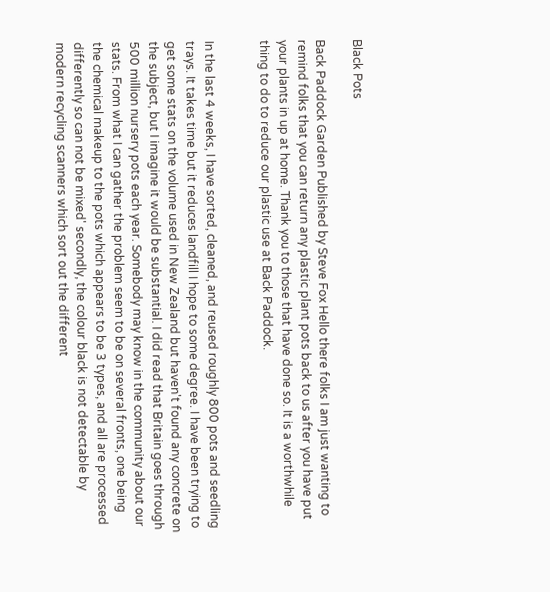Black Pots

Back Paddock Garden Published by Steve Fox Hello there folks I am just wanting to remind folks that you can return any plastic plant pots back to us after you have put your plants in up at home. Thank you to those that have done so. It is a worthwhile thing to do to reduce our plastic use at Back Paddock.


In the last 4 weeks, I have sorted, cleaned, and reused roughly 800 pots and seedling trays. It takes time but it reduces landfill I hope to some degree. I have been trying to get some stats on the volume used in New Zealand but haven't found any concrete on the subject, but I imagine it would be substantial. I did read that Britain goes through 500 million nursery pots each year. Somebody may know in the community about our stats. From what I can gather the problem seem to be on several fronts, one being the chemical makeup to the pots which appears to be 3 types, and all are processed differently so can not be mixed' secondly, the colour black is not detectable by modern recycling scanners which sort out the different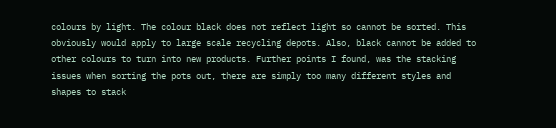colours by light. The colour black does not reflect light so cannot be sorted. This obviously would apply to large scale recycling depots. Also, black cannot be added to other colours to turn into new products. Further points I found, was the stacking issues when sorting the pots out, there are simply too many different styles and shapes to stack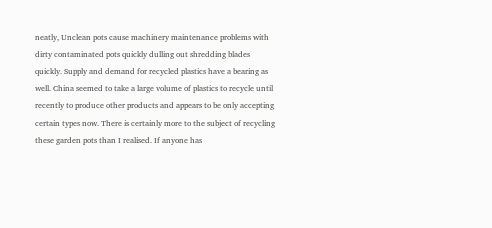neatly, Unclean pots cause machinery maintenance problems with dirty contaminated pots quickly dulling out shredding blades quickly. Supply and demand for recycled plastics have a bearing as well. China seemed to take a large volume of plastics to recycle until recently to produce other products and appears to be only accepting certain types now. There is certainly more to the subject of recycling these garden pots than I realised. If anyone has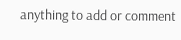anything to add or comment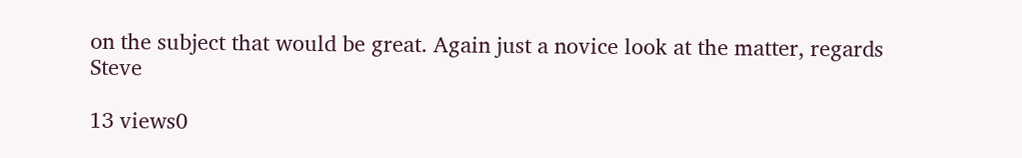on the subject that would be great. Again just a novice look at the matter, regards Steve

13 views0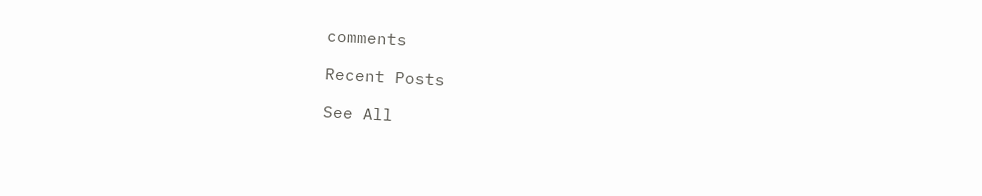comments

Recent Posts

See All